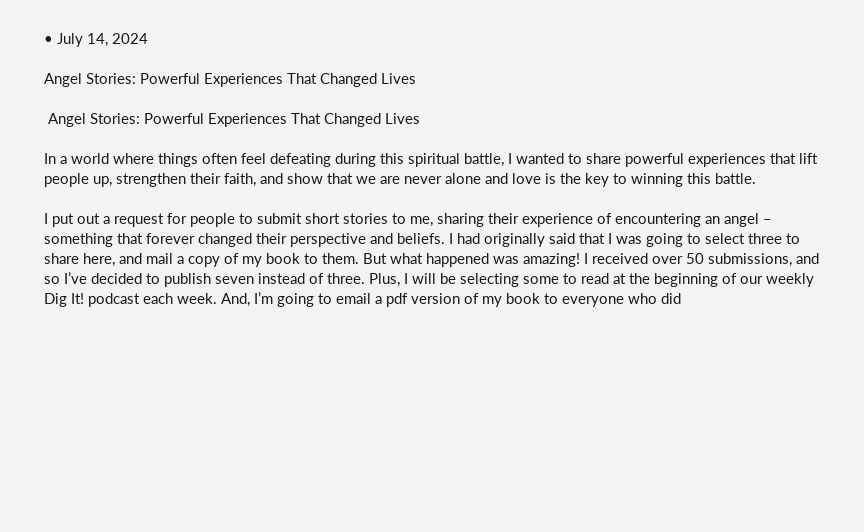• July 14, 2024

Angel Stories: Powerful Experiences That Changed Lives

 Angel Stories: Powerful Experiences That Changed Lives

In a world where things often feel defeating during this spiritual battle, I wanted to share powerful experiences that lift people up, strengthen their faith, and show that we are never alone and love is the key to winning this battle.

I put out a request for people to submit short stories to me, sharing their experience of encountering an angel – something that forever changed their perspective and beliefs. I had originally said that I was going to select three to share here, and mail a copy of my book to them. But what happened was amazing! I received over 50 submissions, and so I’ve decided to publish seven instead of three. Plus, I will be selecting some to read at the beginning of our weekly Dig It! podcast each week. And, I’m going to email a pdf version of my book to everyone who did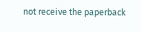not receive the paperback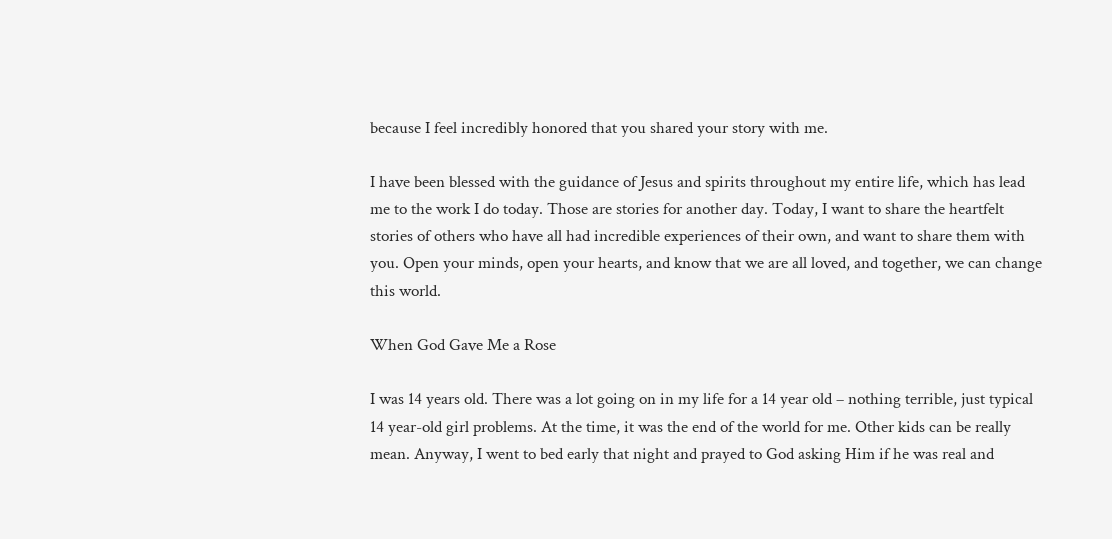because I feel incredibly honored that you shared your story with me.

I have been blessed with the guidance of Jesus and spirits throughout my entire life, which has lead me to the work I do today. Those are stories for another day. Today, I want to share the heartfelt stories of others who have all had incredible experiences of their own, and want to share them with you. Open your minds, open your hearts, and know that we are all loved, and together, we can change this world.

When God Gave Me a Rose

I was 14 years old. There was a lot going on in my life for a 14 year old – nothing terrible, just typical 14 year-old girl problems. At the time, it was the end of the world for me. Other kids can be really mean. Anyway, I went to bed early that night and prayed to God asking Him if he was real and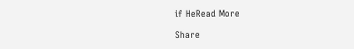if HeRead More

Share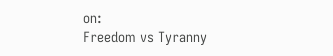on:
Freedom vs Tyranny